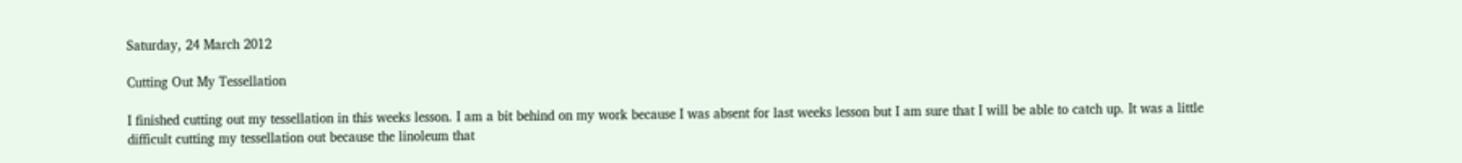Saturday, 24 March 2012

Cutting Out My Tessellation

I finished cutting out my tessellation in this weeks lesson. I am a bit behind on my work because I was absent for last weeks lesson but I am sure that I will be able to catch up. It was a little difficult cutting my tessellation out because the linoleum that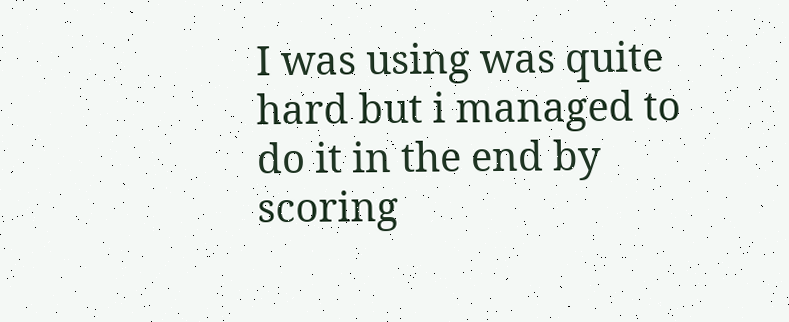I was using was quite hard but i managed to do it in the end by scoring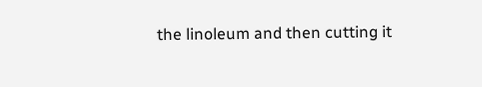the linoleum and then cutting it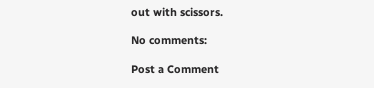out with scissors.

No comments:

Post a Comment